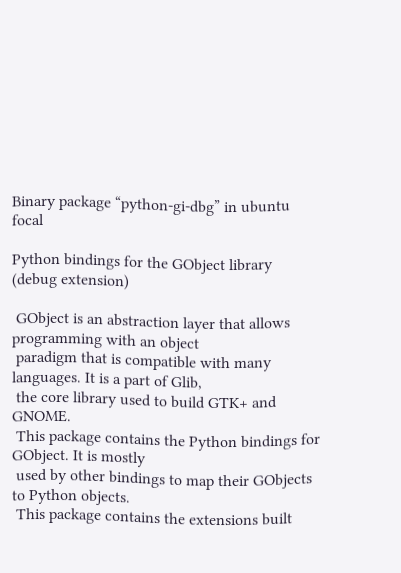Binary package “python-gi-dbg” in ubuntu focal

Python bindings for the GObject library (debug extension)

 GObject is an abstraction layer that allows programming with an object
 paradigm that is compatible with many languages. It is a part of Glib,
 the core library used to build GTK+ and GNOME.
 This package contains the Python bindings for GObject. It is mostly
 used by other bindings to map their GObjects to Python objects.
 This package contains the extensions built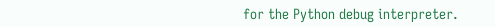for the Python debug interpreter.